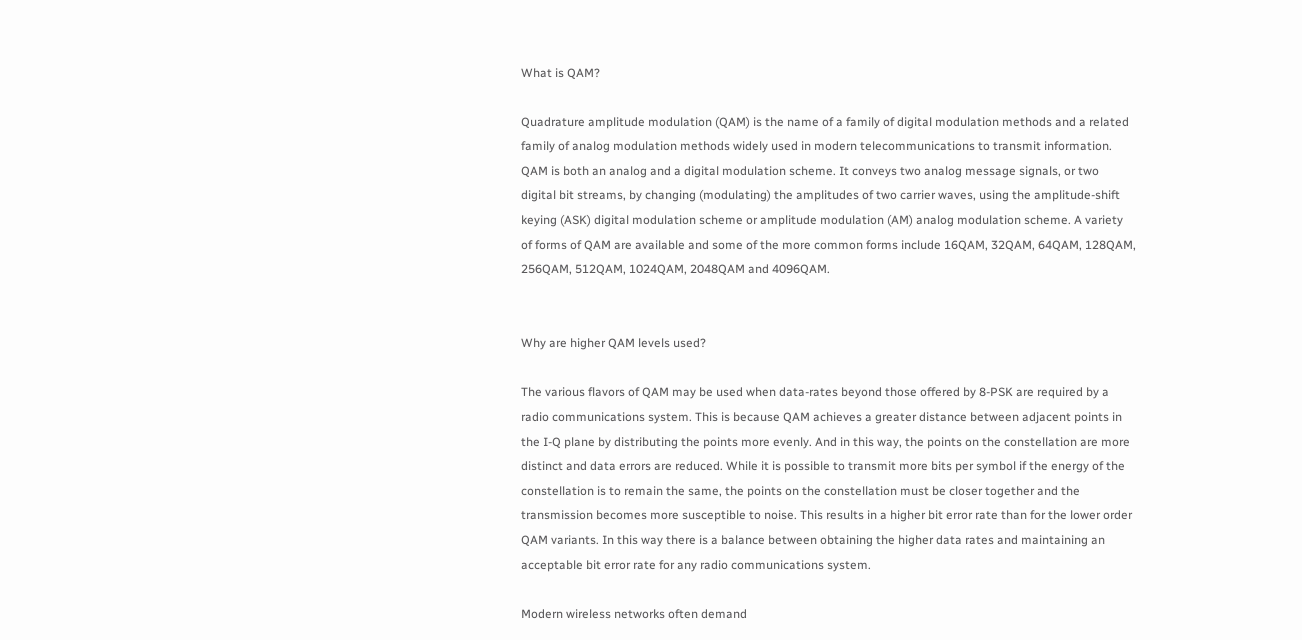What is QAM?

Quadrature amplitude modulation (QAM) is the name of a family of digital modulation methods and a related family of analog modulation methods widely used in modern telecommunications to transmit information. QAM is both an analog and a digital modulation scheme. It conveys two analog message signals, or two digital bit streams, by changing (modulating) the amplitudes of two carrier waves, using the amplitude-shift keying (ASK) digital modulation scheme or amplitude modulation (AM) analog modulation scheme. A variety of forms of QAM are available and some of the more common forms include 16QAM, 32QAM, 64QAM, 128QAM, 256QAM, 512QAM, 1024QAM, 2048QAM and 4096QAM.


Why are higher QAM levels used?

The various flavors of QAM may be used when data-rates beyond those offered by 8-PSK are required by a radio communications system. This is because QAM achieves a greater distance between adjacent points in the I-Q plane by distributing the points more evenly. And in this way, the points on the constellation are more distinct and data errors are reduced. While it is possible to transmit more bits per symbol if the energy of the constellation is to remain the same, the points on the constellation must be closer together and the transmission becomes more susceptible to noise. This results in a higher bit error rate than for the lower order QAM variants. In this way there is a balance between obtaining the higher data rates and maintaining an acceptable bit error rate for any radio communications system.

Modern wireless networks often demand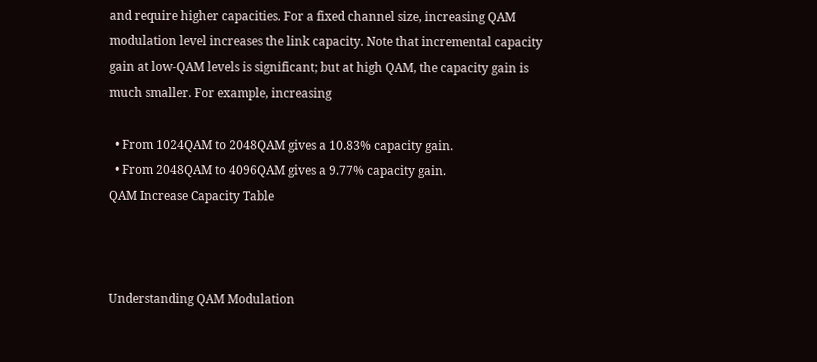and require higher capacities. For a fixed channel size, increasing QAM modulation level increases the link capacity. Note that incremental capacity gain at low-QAM levels is significant; but at high QAM, the capacity gain is much smaller. For example, increasing

  • From 1024QAM to 2048QAM gives a 10.83% capacity gain.
  • From 2048QAM to 4096QAM gives a 9.77% capacity gain.
QAM Increase Capacity Table



Understanding QAM Modulation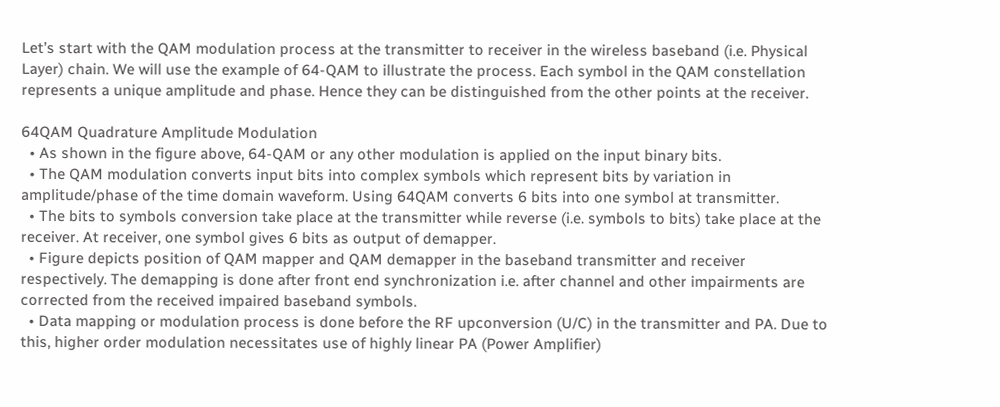Let’s start with the QAM modulation process at the transmitter to receiver in the wireless baseband (i.e. Physical Layer) chain. We will use the example of 64-QAM to illustrate the process. Each symbol in the QAM constellation represents a unique amplitude and phase. Hence they can be distinguished from the other points at the receiver.

64QAM Quadrature Amplitude Modulation
  • As shown in the figure above, 64-QAM or any other modulation is applied on the input binary bits.
  • The QAM modulation converts input bits into complex symbols which represent bits by variation in amplitude/phase of the time domain waveform. Using 64QAM converts 6 bits into one symbol at transmitter.
  • The bits to symbols conversion take place at the transmitter while reverse (i.e. symbols to bits) take place at the receiver. At receiver, one symbol gives 6 bits as output of demapper.
  • Figure depicts position of QAM mapper and QAM demapper in the baseband transmitter and receiver respectively. The demapping is done after front end synchronization i.e. after channel and other impairments are corrected from the received impaired baseband symbols.
  • Data mapping or modulation process is done before the RF upconversion (U/C) in the transmitter and PA. Due to this, higher order modulation necessitates use of highly linear PA (Power Amplifier)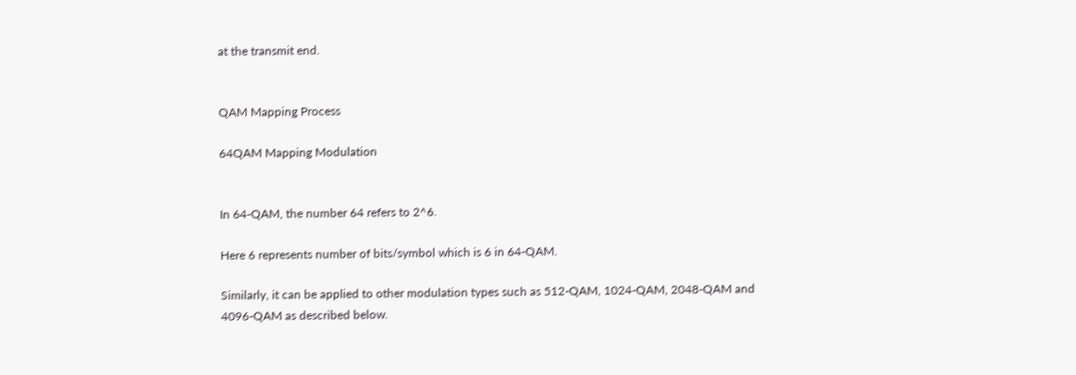at the transmit end.


QAM Mapping Process

64QAM Mapping Modulation


In 64-QAM, the number 64 refers to 2^6.

Here 6 represents number of bits/symbol which is 6 in 64-QAM.

Similarly, it can be applied to other modulation types such as 512-QAM, 1024-QAM, 2048-QAM and 4096-QAM as described below.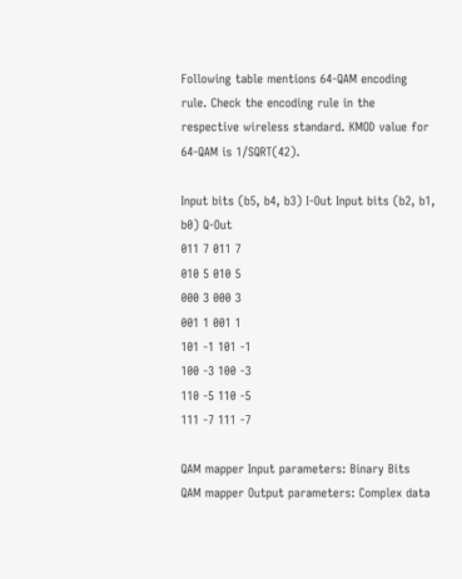Following table mentions 64-QAM encoding rule. Check the encoding rule in the respective wireless standard. KMOD value for 64-QAM is 1/SQRT(42).

Input bits (b5, b4, b3) I-Out Input bits (b2, b1, b0) Q-Out
011 7 011 7
010 5 010 5
000 3 000 3
001 1 001 1
101 -1 101 -1
100 -3 100 -3
110 -5 110 -5
111 -7 111 -7

QAM mapper Input parameters: Binary Bits
QAM mapper Output parameters: Complex data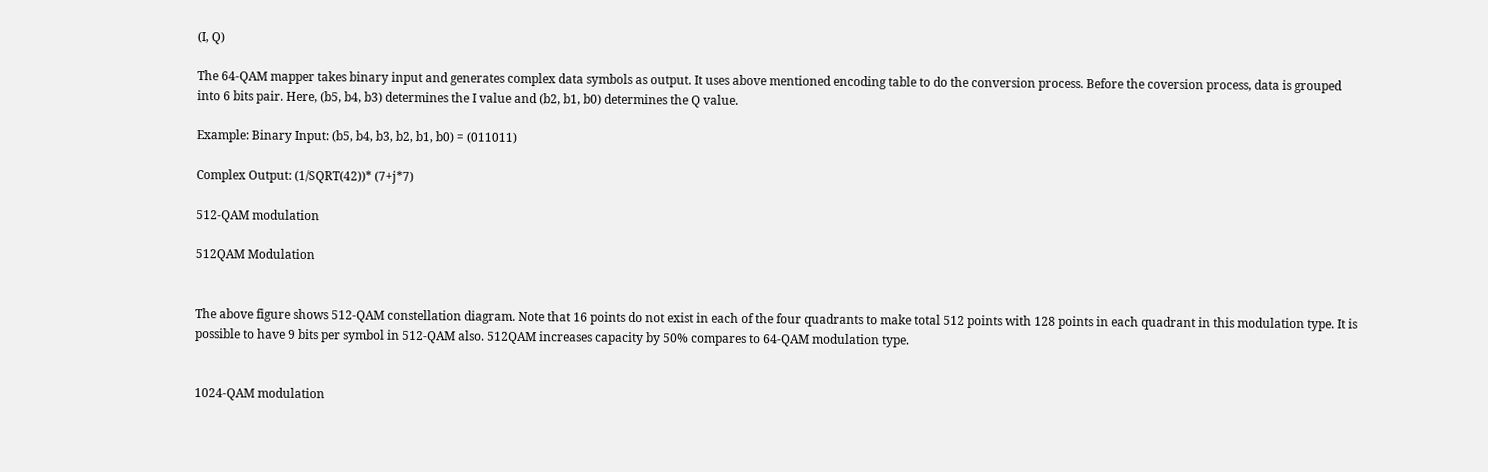(I, Q)

The 64-QAM mapper takes binary input and generates complex data symbols as output. It uses above mentioned encoding table to do the conversion process. Before the coversion process, data is grouped into 6 bits pair. Here, (b5, b4, b3) determines the I value and (b2, b1, b0) determines the Q value.

Example: Binary Input: (b5, b4, b3, b2, b1, b0) = (011011)

Complex Output: (1/SQRT(42))* (7+j*7)

512-QAM modulation

512QAM Modulation


The above figure shows 512-QAM constellation diagram. Note that 16 points do not exist in each of the four quadrants to make total 512 points with 128 points in each quadrant in this modulation type. It is possible to have 9 bits per symbol in 512-QAM also. 512QAM increases capacity by 50% compares to 64-QAM modulation type.


1024-QAM modulation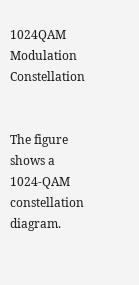1024QAM Modulation Constellation


The figure shows a 1024-QAM constellation diagram.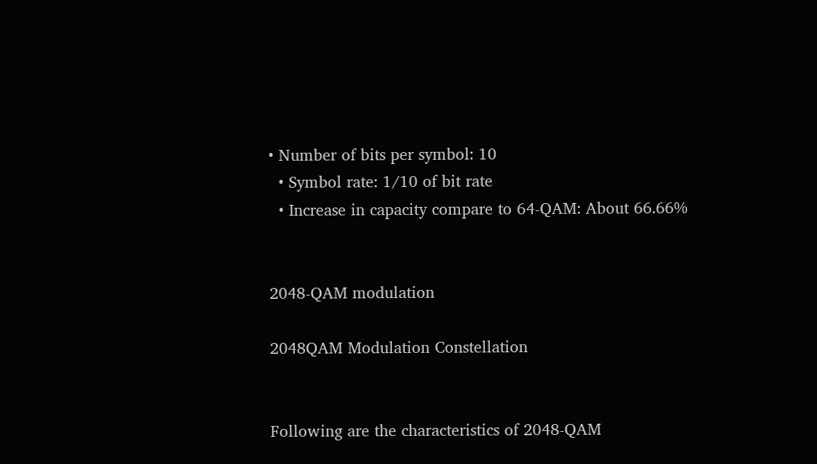• Number of bits per symbol: 10
  • Symbol rate: 1/10 of bit rate
  • Increase in capacity compare to 64-QAM: About 66.66%


2048-QAM modulation

2048QAM Modulation Constellation


Following are the characteristics of 2048-QAM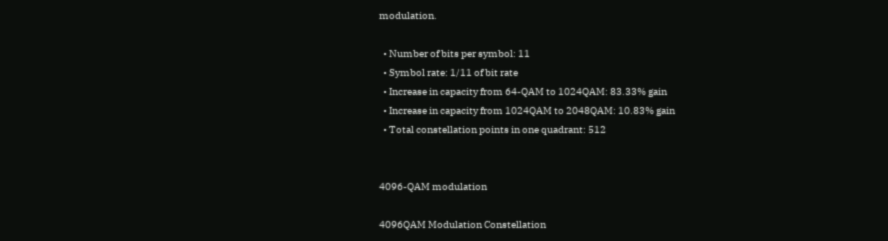modulation.

  • Number of bits per symbol: 11
  • Symbol rate: 1/11 of bit rate
  • Increase in capacity from 64-QAM to 1024QAM: 83.33% gain
  • Increase in capacity from 1024QAM to 2048QAM: 10.83% gain
  • Total constellation points in one quadrant: 512


4096-QAM modulation

4096QAM Modulation Constellation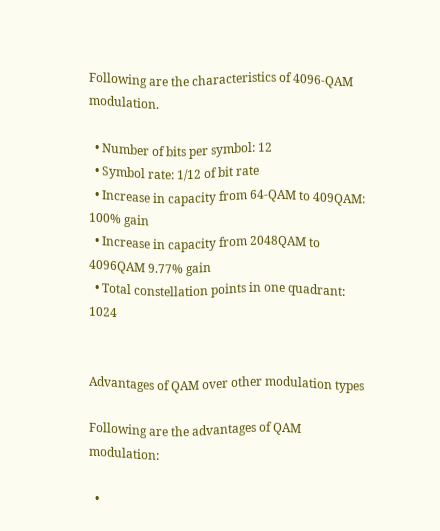Following are the characteristics of 4096-QAM modulation.

  • Number of bits per symbol: 12
  • Symbol rate: 1/12 of bit rate
  • Increase in capacity from 64-QAM to 409QAM: 100% gain
  • Increase in capacity from 2048QAM to 4096QAM 9.77% gain
  • Total constellation points in one quadrant: 1024


Advantages of QAM over other modulation types

Following are the advantages of QAM modulation:

  •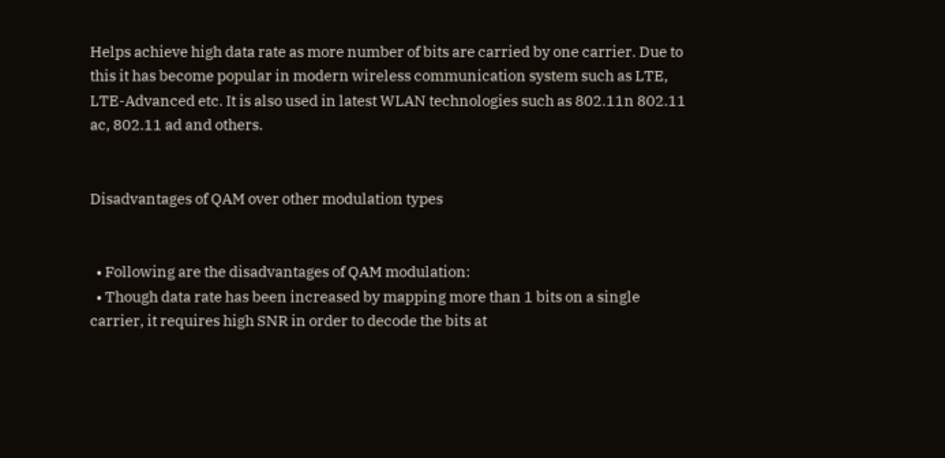Helps achieve high data rate as more number of bits are carried by one carrier. Due to this it has become popular in modern wireless communication system such as LTE, LTE-Advanced etc. It is also used in latest WLAN technologies such as 802.11n 802.11 ac, 802.11 ad and others.


Disadvantages of QAM over other modulation types


  • Following are the disadvantages of QAM modulation:
  • Though data rate has been increased by mapping more than 1 bits on a single carrier, it requires high SNR in order to decode the bits at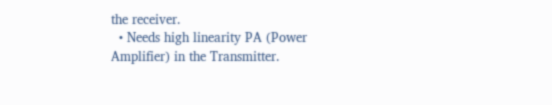the receiver.
  • Needs high linearity PA (Power Amplifier) in the Transmitter.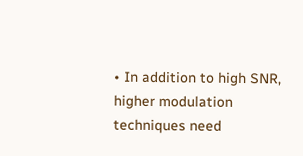• In addition to high SNR, higher modulation techniques need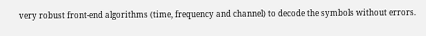very robust front-end algorithms (time, frequency and channel) to decode the symbols without errors.